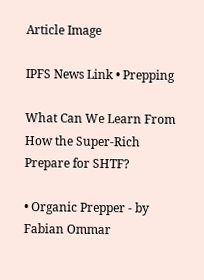Article Image

IPFS News Link • Prepping

What Can We Learn From How the Super-Rich Prepare for SHTF?

• Organic Prepper - by Fabian Ommar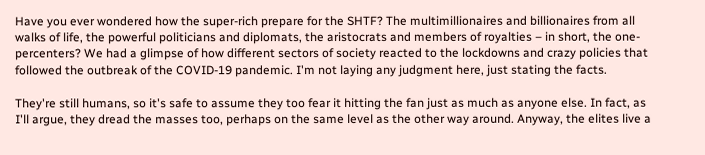Have you ever wondered how the super-rich prepare for the SHTF? The multimillionaires and billionaires from all walks of life, the powerful politicians and diplomats, the aristocrats and members of royalties – in short, the one-percenters? We had a glimpse of how different sectors of society reacted to the lockdowns and crazy policies that followed the outbreak of the COVID-19 pandemic. I'm not laying any judgment here, just stating the facts.

They're still humans, so it's safe to assume they too fear it hitting the fan just as much as anyone else. In fact, as I'll argue, they dread the masses too, perhaps on the same level as the other way around. Anyway, the elites live a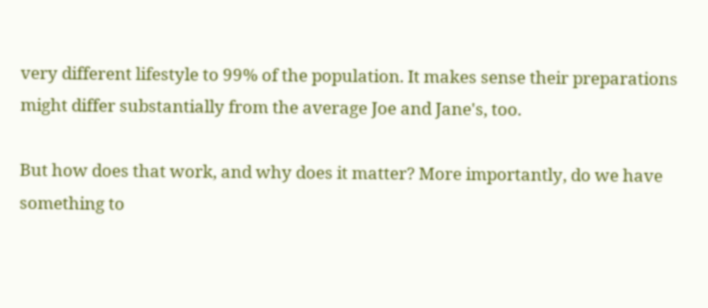very different lifestyle to 99% of the population. It makes sense their preparations might differ substantially from the average Joe and Jane's, too.

But how does that work, and why does it matter? More importantly, do we have something to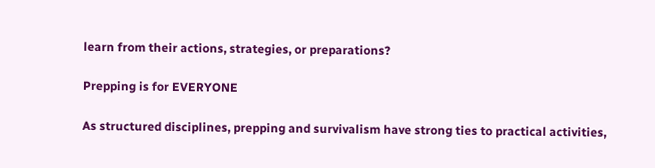learn from their actions, strategies, or preparations?

Prepping is for EVERYONE

As structured disciplines, prepping and survivalism have strong ties to practical activities,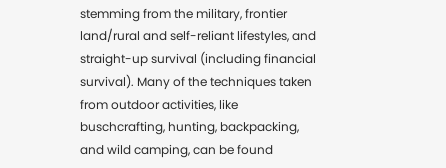stemming from the military, frontier land/rural and self-reliant lifestyles, and straight-up survival (including financial survival). Many of the techniques taken from outdoor activities, like buschcrafting, hunting, backpacking, and wild camping, can be found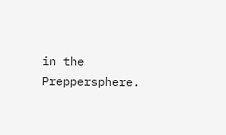in the Preppersphere.